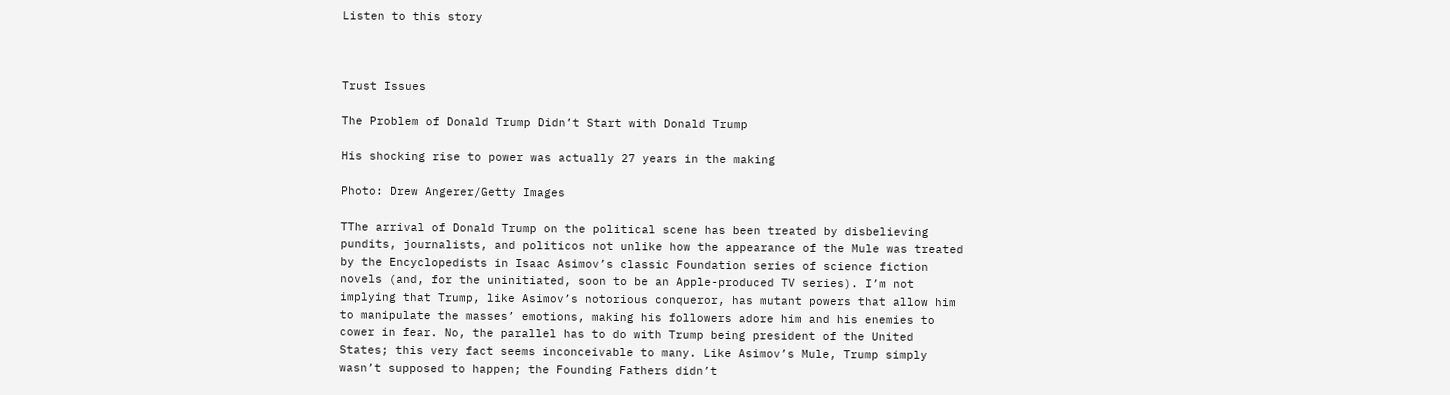Listen to this story



Trust Issues

The Problem of Donald Trump Didn’t Start with Donald Trump

His shocking rise to power was actually 27 years in the making

Photo: Drew Angerer/Getty Images

TThe arrival of Donald Trump on the political scene has been treated by disbelieving pundits, journalists, and politicos not unlike how the appearance of the Mule was treated by the Encyclopedists in Isaac Asimov’s classic Foundation series of science fiction novels (and, for the uninitiated, soon to be an Apple-produced TV series). I’m not implying that Trump, like Asimov’s notorious conqueror, has mutant powers that allow him to manipulate the masses’ emotions, making his followers adore him and his enemies to cower in fear. No, the parallel has to do with Trump being president of the United States; this very fact seems inconceivable to many. Like Asimov’s Mule, Trump simply wasn’t supposed to happen; the Founding Fathers didn’t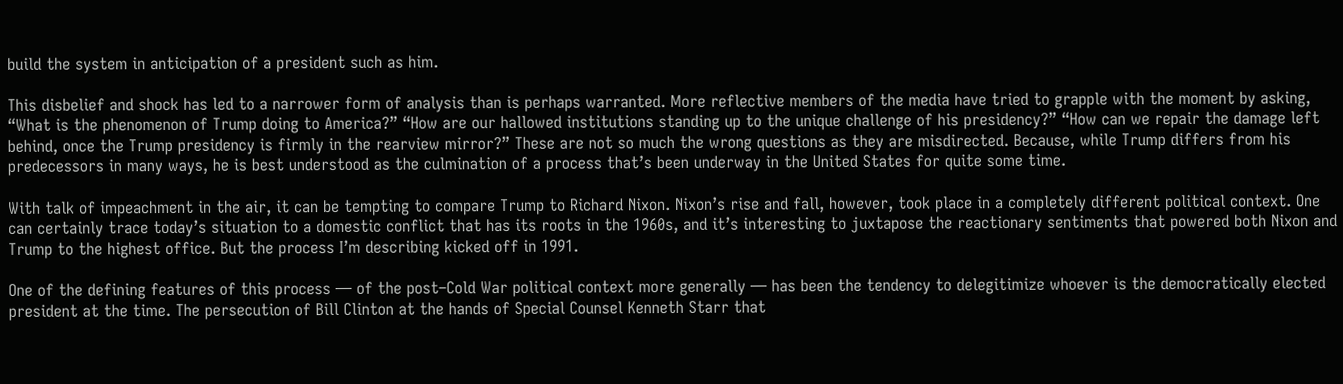build the system in anticipation of a president such as him.

This disbelief and shock has led to a narrower form of analysis than is perhaps warranted. More reflective members of the media have tried to grapple with the moment by asking, “What is the phenomenon of Trump doing to America?” “How are our hallowed institutions standing up to the unique challenge of his presidency?” “How can we repair the damage left behind, once the Trump presidency is firmly in the rearview mirror?” These are not so much the wrong questions as they are misdirected. Because, while Trump differs from his predecessors in many ways, he is best understood as the culmination of a process that’s been underway in the United States for quite some time.

With talk of impeachment in the air, it can be tempting to compare Trump to Richard Nixon. Nixon’s rise and fall, however, took place in a completely different political context. One can certainly trace today’s situation to a domestic conflict that has its roots in the 1960s, and it’s interesting to juxtapose the reactionary sentiments that powered both Nixon and Trump to the highest office. But the process I’m describing kicked off in 1991.

One of the defining features of this process — of the post–Cold War political context more generally — has been the tendency to delegitimize whoever is the democratically elected president at the time. The persecution of Bill Clinton at the hands of Special Counsel Kenneth Starr that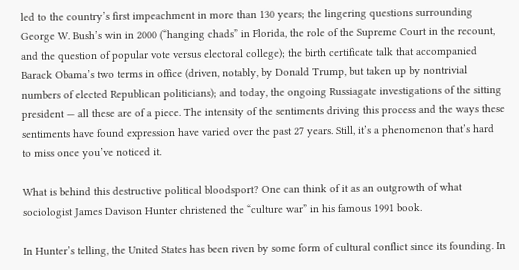led to the country’s first impeachment in more than 130 years; the lingering questions surrounding George W. Bush’s win in 2000 (“hanging chads” in Florida, the role of the Supreme Court in the recount, and the question of popular vote versus electoral college); the birth certificate talk that accompanied Barack Obama’s two terms in office (driven, notably, by Donald Trump, but taken up by nontrivial numbers of elected Republican politicians); and today, the ongoing Russiagate investigations of the sitting president — all these are of a piece. The intensity of the sentiments driving this process and the ways these sentiments have found expression have varied over the past 27 years. Still, it’s a phenomenon that’s hard to miss once you’ve noticed it.

What is behind this destructive political bloodsport? One can think of it as an outgrowth of what sociologist James Davison Hunter christened the “culture war” in his famous 1991 book.

In Hunter’s telling, the United States has been riven by some form of cultural conflict since its founding. In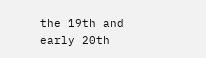the 19th and early 20th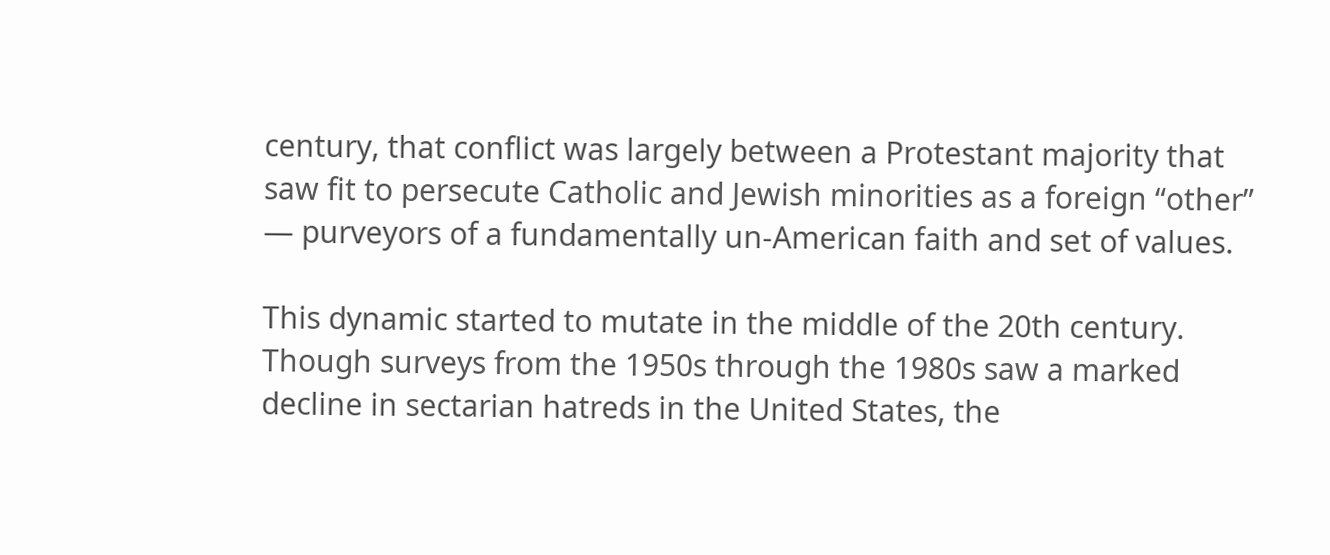century, that conflict was largely between a Protestant majority that saw fit to persecute Catholic and Jewish minorities as a foreign “other” — purveyors of a fundamentally un-American faith and set of values.

This dynamic started to mutate in the middle of the 20th century. Though surveys from the 1950s through the 1980s saw a marked decline in sectarian hatreds in the United States, the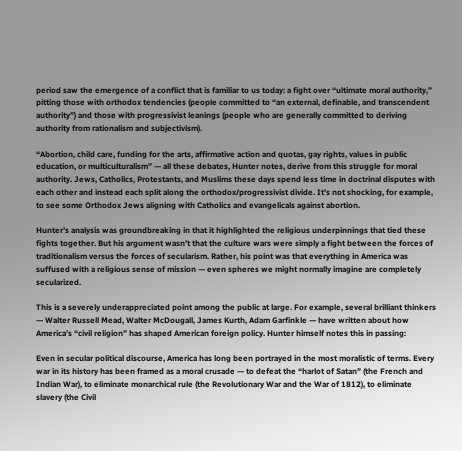period saw the emergence of a conflict that is familiar to us today: a fight over “ultimate moral authority,” pitting those with orthodox tendencies (people committed to “an external, definable, and transcendent authority”) and those with progressivist leanings (people who are generally committed to deriving authority from rationalism and subjectivism).

“Abortion, child care, funding for the arts, affirmative action and quotas, gay rights, values in public education, or multiculturalism” — all these debates, Hunter notes, derive from this struggle for moral authority. Jews, Catholics, Protestants, and Muslims these days spend less time in doctrinal disputes with each other and instead each split along the orthodox/progressivist divide. It’s not shocking, for example, to see some Orthodox Jews aligning with Catholics and evangelicals against abortion.

Hunter’s analysis was groundbreaking in that it highlighted the religious underpinnings that tied these fights together. But his argument wasn’t that the culture wars were simply a fight between the forces of traditionalism versus the forces of secularism. Rather, his point was that everything in America was suffused with a religious sense of mission — even spheres we might normally imagine are completely secularized.

This is a severely underappreciated point among the public at large. For example, several brilliant thinkers — Walter Russell Mead, Walter McDougall, James Kurth, Adam Garfinkle — have written about how America’s “civil religion” has shaped American foreign policy. Hunter himself notes this in passing:

Even in secular political discourse, America has long been portrayed in the most moralistic of terms. Every war in its history has been framed as a moral crusade — to defeat the “harlot of Satan” (the French and Indian War), to eliminate monarchical rule (the Revolutionary War and the War of 1812), to eliminate slavery (the Civil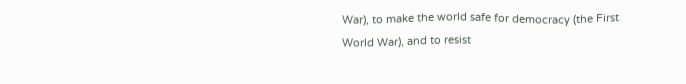War), to make the world safe for democracy (the First World War), and to resist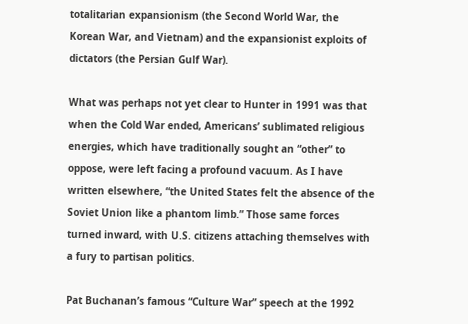totalitarian expansionism (the Second World War, the Korean War, and Vietnam) and the expansionist exploits of dictators (the Persian Gulf War).

What was perhaps not yet clear to Hunter in 1991 was that when the Cold War ended, Americans’ sublimated religious energies, which have traditionally sought an “other” to oppose, were left facing a profound vacuum. As I have written elsewhere, “the United States felt the absence of the Soviet Union like a phantom limb.” Those same forces turned inward, with U.S. citizens attaching themselves with a fury to partisan politics.

Pat Buchanan’s famous “Culture War” speech at the 1992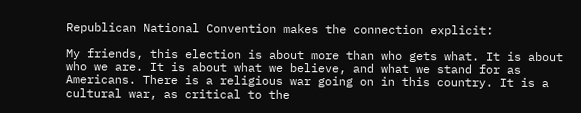Republican National Convention makes the connection explicit:

My friends, this election is about more than who gets what. It is about who we are. It is about what we believe, and what we stand for as Americans. There is a religious war going on in this country. It is a cultural war, as critical to the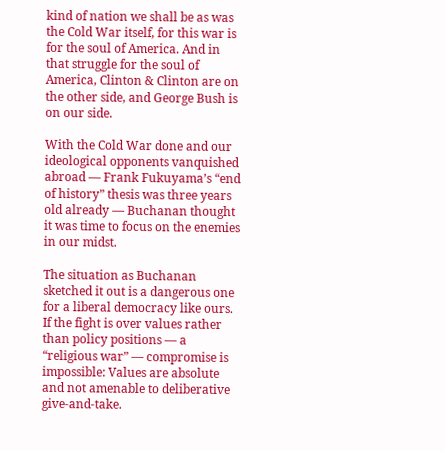kind of nation we shall be as was the Cold War itself, for this war is for the soul of America. And in that struggle for the soul of America, Clinton & Clinton are on the other side, and George Bush is on our side.

With the Cold War done and our ideological opponents vanquished abroad — Frank Fukuyama’s “end of history” thesis was three years old already — Buchanan thought it was time to focus on the enemies in our midst.

The situation as Buchanan sketched it out is a dangerous one for a liberal democracy like ours. If the fight is over values rather than policy positions — a “religious war” — compromise is impossible: Values are absolute and not amenable to deliberative give-and-take.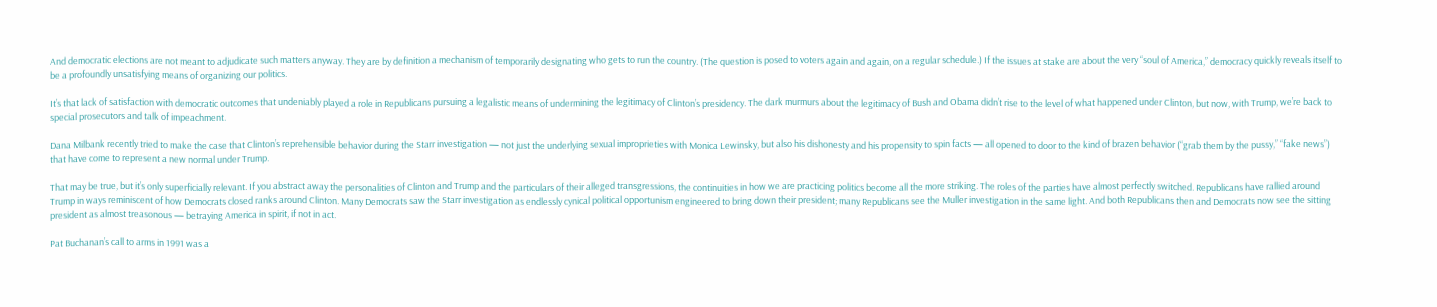And democratic elections are not meant to adjudicate such matters anyway. They are by definition a mechanism of temporarily designating who gets to run the country. (The question is posed to voters again and again, on a regular schedule.) If the issues at stake are about the very “soul of America,” democracy quickly reveals itself to be a profoundly unsatisfying means of organizing our politics.

It’s that lack of satisfaction with democratic outcomes that undeniably played a role in Republicans pursuing a legalistic means of undermining the legitimacy of Clinton’s presidency. The dark murmurs about the legitimacy of Bush and Obama didn’t rise to the level of what happened under Clinton, but now, with Trump, we’re back to special prosecutors and talk of impeachment.

Dana Milbank recently tried to make the case that Clinton’s reprehensible behavior during the Starr investigation — not just the underlying sexual improprieties with Monica Lewinsky, but also his dishonesty and his propensity to spin facts — all opened to door to the kind of brazen behavior (“grab them by the pussy,” “fake news”) that have come to represent a new normal under Trump.

That may be true, but it’s only superficially relevant. If you abstract away the personalities of Clinton and Trump and the particulars of their alleged transgressions, the continuities in how we are practicing politics become all the more striking. The roles of the parties have almost perfectly switched. Republicans have rallied around Trump in ways reminiscent of how Democrats closed ranks around Clinton. Many Democrats saw the Starr investigation as endlessly cynical political opportunism engineered to bring down their president; many Republicans see the Muller investigation in the same light. And both Republicans then and Democrats now see the sitting president as almost treasonous — betraying America in spirit, if not in act.

Pat Buchanan’s call to arms in 1991 was a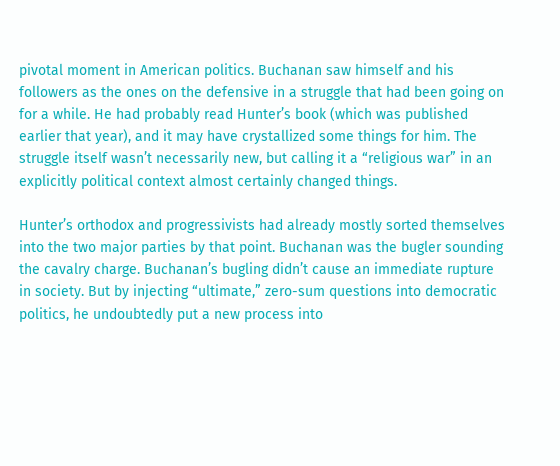pivotal moment in American politics. Buchanan saw himself and his followers as the ones on the defensive in a struggle that had been going on for a while. He had probably read Hunter’s book (which was published earlier that year), and it may have crystallized some things for him. The struggle itself wasn’t necessarily new, but calling it a “religious war” in an explicitly political context almost certainly changed things.

Hunter’s orthodox and progressivists had already mostly sorted themselves into the two major parties by that point. Buchanan was the bugler sounding the cavalry charge. Buchanan’s bugling didn’t cause an immediate rupture in society. But by injecting “ultimate,” zero-sum questions into democratic politics, he undoubtedly put a new process into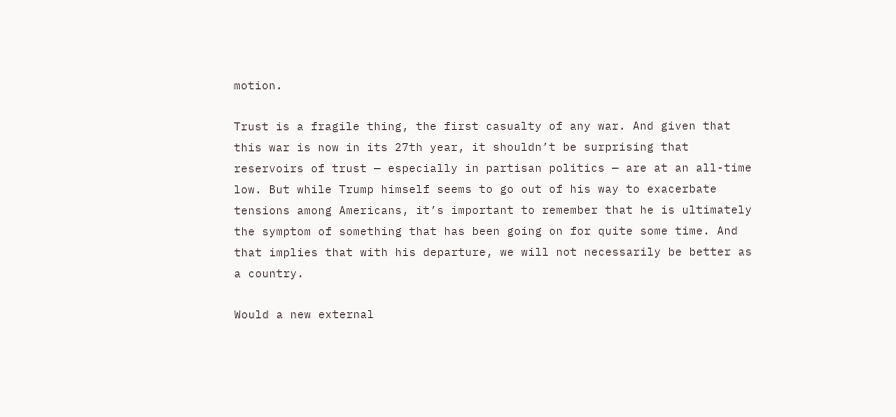motion.

Trust is a fragile thing, the first casualty of any war. And given that this war is now in its 27th year, it shouldn’t be surprising that reservoirs of trust — especially in partisan politics — are at an all-time low. But while Trump himself seems to go out of his way to exacerbate tensions among Americans, it’s important to remember that he is ultimately the symptom of something that has been going on for quite some time. And that implies that with his departure, we will not necessarily be better as a country.

Would a new external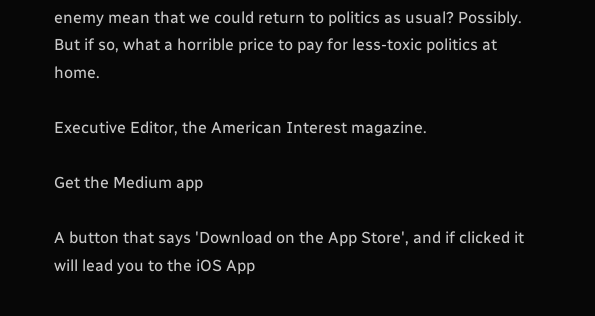enemy mean that we could return to politics as usual? Possibly. But if so, what a horrible price to pay for less-toxic politics at home.

Executive Editor, the American Interest magazine.

Get the Medium app

A button that says 'Download on the App Store', and if clicked it will lead you to the iOS App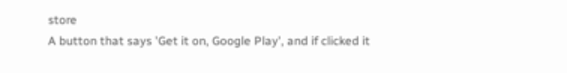store
A button that says 'Get it on, Google Play', and if clicked it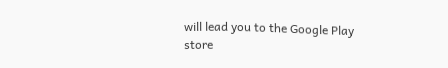will lead you to the Google Play store